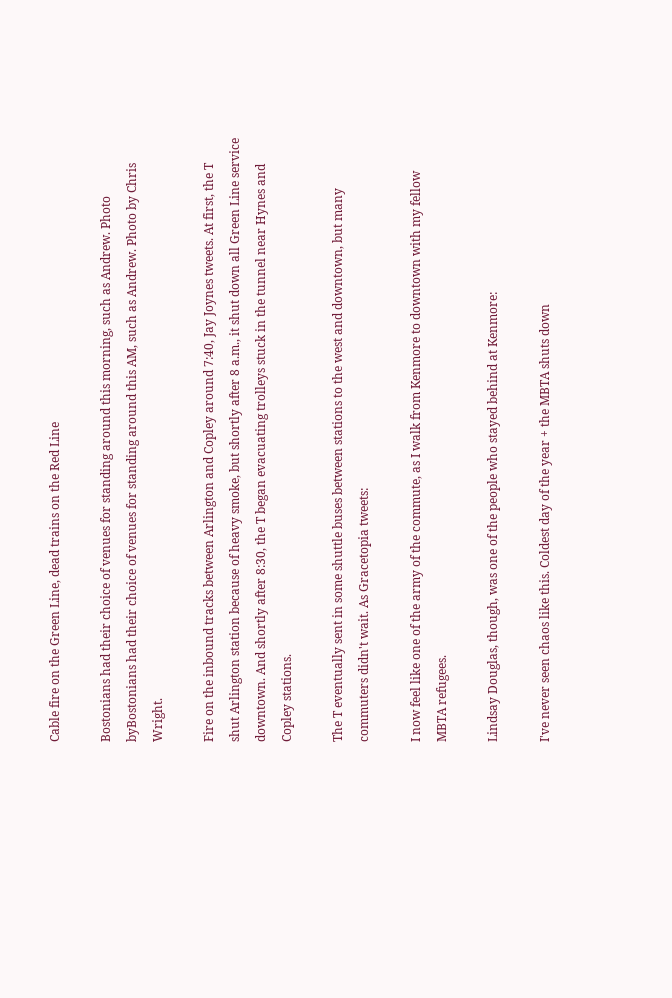Cable fire on the Green Line, dead trains on the Red Line

Bostonians had their choice of venues for standing around this morning, such as Andrew. Photo byBostonians had their choice of venues for standing around this AM, such as Andrew. Photo by Chris Wright.

Fire on the inbound tracks between Arlington and Copley around 7:40, Jay Joynes tweets. At first, the T shut Arlington station because of heavy smoke, but shortly after 8 a.m., it shut down all Green Line service downtown. And shortly after 8:30, the T began evacuating trolleys stuck in the tunnel near Hynes and Copley stations.

The T eventually sent in some shuttle buses between stations to the west and downtown, but many commuters didn't wait. As Gracetopia tweets:

I now feel like one of the army of the commute, as I walk from Kenmore to downtown with my fellow MBTA refugees.

Lindsay Douglas, though, was one of the people who stayed behind at Kenmore:

I've never seen chaos like this. Coldest day of the year + the MBTA shuts down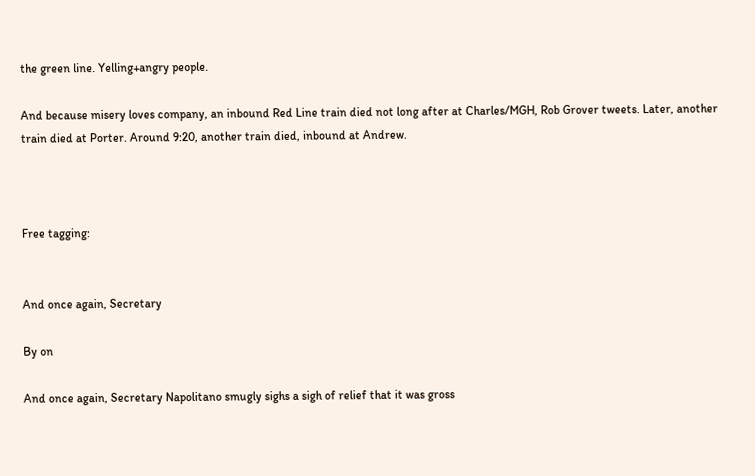the green line. Yelling+angry people.

And because misery loves company, an inbound Red Line train died not long after at Charles/MGH, Rob Grover tweets. Later, another train died at Porter. Around 9:20, another train died, inbound at Andrew.



Free tagging:


And once again, Secretary

By on

And once again, Secretary Napolitano smugly sighs a sigh of relief that it was gross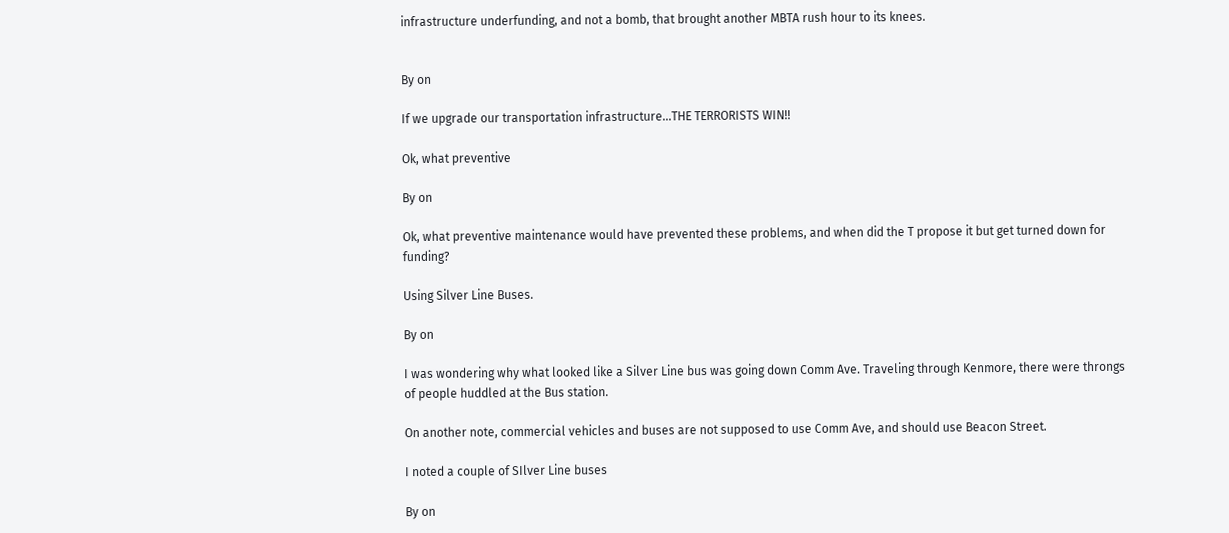infrastructure underfunding, and not a bomb, that brought another MBTA rush hour to its knees.


By on

If we upgrade our transportation infrastructure...THE TERRORISTS WIN!!

Ok, what preventive

By on

Ok, what preventive maintenance would have prevented these problems, and when did the T propose it but get turned down for funding?

Using Silver Line Buses.

By on

I was wondering why what looked like a Silver Line bus was going down Comm Ave. Traveling through Kenmore, there were throngs of people huddled at the Bus station.

On another note, commercial vehicles and buses are not supposed to use Comm Ave, and should use Beacon Street.

I noted a couple of SIlver Line buses

By on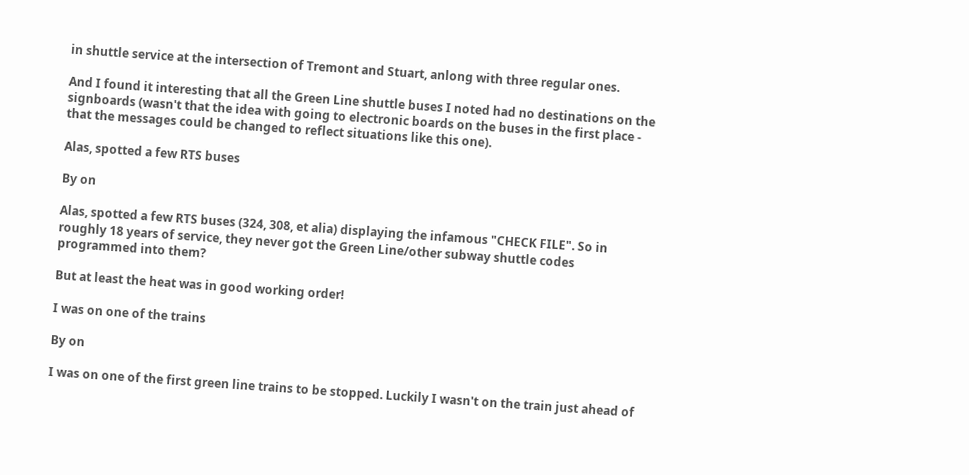in shuttle service at the intersection of Tremont and Stuart, anlong with three regular ones.

And I found it interesting that all the Green Line shuttle buses I noted had no destinations on the signboards (wasn't that the idea with going to electronic boards on the buses in the first place - that the messages could be changed to reflect situations like this one).

Alas, spotted a few RTS buses

By on

Alas, spotted a few RTS buses (324, 308, et alia) displaying the infamous "CHECK FILE". So in roughly 18 years of service, they never got the Green Line/other subway shuttle codes programmed into them?

But at least the heat was in good working order!

I was on one of the trains

By on

I was on one of the first green line trains to be stopped. Luckily I wasn't on the train just ahead of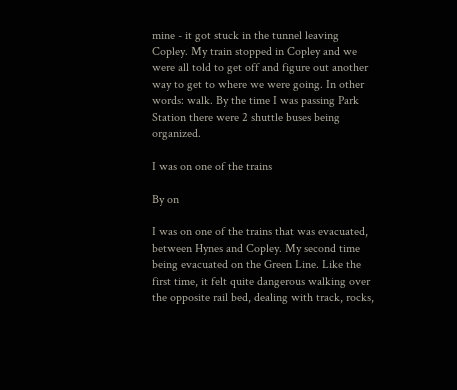mine - it got stuck in the tunnel leaving Copley. My train stopped in Copley and we were all told to get off and figure out another way to get to where we were going. In other words: walk. By the time I was passing Park Station there were 2 shuttle buses being organized.

I was on one of the trains

By on

I was on one of the trains that was evacuated, between Hynes and Copley. My second time being evacuated on the Green Line. Like the first time, it felt quite dangerous walking over the opposite rail bed, dealing with track, rocks,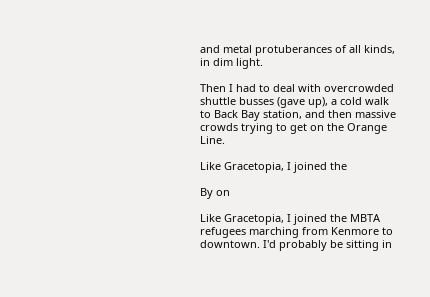and metal protuberances of all kinds, in dim light.

Then I had to deal with overcrowded shuttle busses (gave up), a cold walk to Back Bay station, and then massive crowds trying to get on the Orange Line.

Like Gracetopia, I joined the

By on

Like Gracetopia, I joined the MBTA refugees marching from Kenmore to downtown. I'd probably be sitting in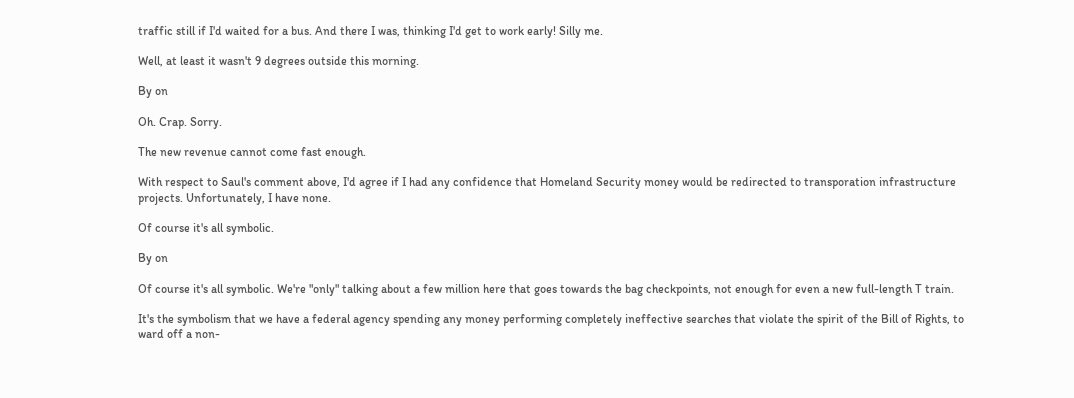traffic still if I'd waited for a bus. And there I was, thinking I'd get to work early! Silly me.

Well, at least it wasn't 9 degrees outside this morning.

By on

Oh. Crap. Sorry.

The new revenue cannot come fast enough.

With respect to Saul's comment above, I'd agree if I had any confidence that Homeland Security money would be redirected to transporation infrastructure projects. Unfortunately, I have none.

Of course it's all symbolic.

By on

Of course it's all symbolic. We're "only" talking about a few million here that goes towards the bag checkpoints, not enough for even a new full-length T train.

It's the symbolism that we have a federal agency spending any money performing completely ineffective searches that violate the spirit of the Bill of Rights, to ward off a non-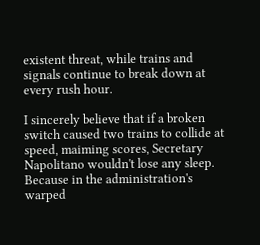existent threat, while trains and signals continue to break down at every rush hour.

I sincerely believe that if a broken switch caused two trains to collide at speed, maiming scores, Secretary Napolitano wouldn't lose any sleep. Because in the administration's warped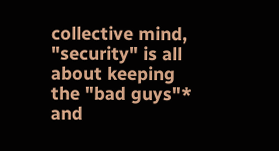collective mind, "security" is all about keeping the "bad guys"* and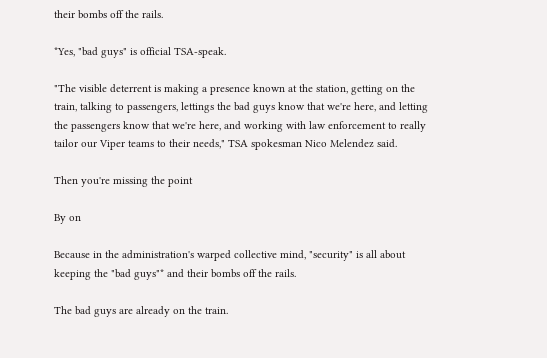their bombs off the rails.

*Yes, "bad guys" is official TSA-speak.

"The visible deterrent is making a presence known at the station, getting on the train, talking to passengers, lettings the bad guys know that we're here, and letting the passengers know that we're here, and working with law enforcement to really tailor our Viper teams to their needs," TSA spokesman Nico Melendez said.

Then you're missing the point

By on

Because in the administration's warped collective mind, "security" is all about keeping the "bad guys"* and their bombs off the rails.

The bad guys are already on the train.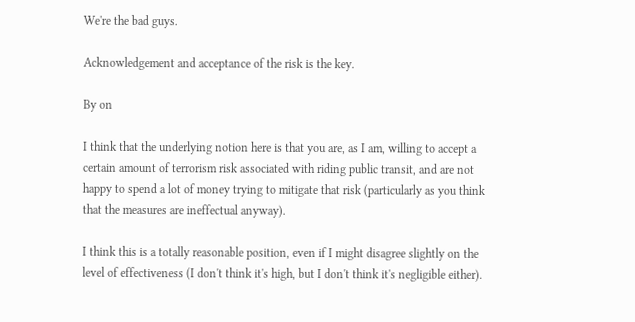We're the bad guys.

Acknowledgement and acceptance of the risk is the key.

By on

I think that the underlying notion here is that you are, as I am, willing to accept a certain amount of terrorism risk associated with riding public transit, and are not happy to spend a lot of money trying to mitigate that risk (particularly as you think that the measures are ineffectual anyway).

I think this is a totally reasonable position, even if I might disagree slightly on the level of effectiveness (I don't think it's high, but I don't think it's negligible either).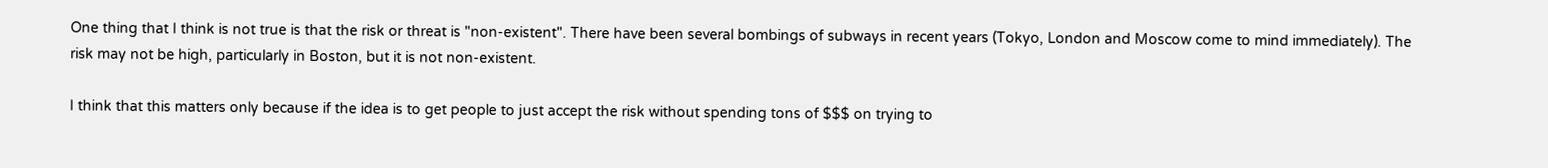One thing that I think is not true is that the risk or threat is "non-existent". There have been several bombings of subways in recent years (Tokyo, London and Moscow come to mind immediately). The risk may not be high, particularly in Boston, but it is not non-existent.

I think that this matters only because if the idea is to get people to just accept the risk without spending tons of $$$ on trying to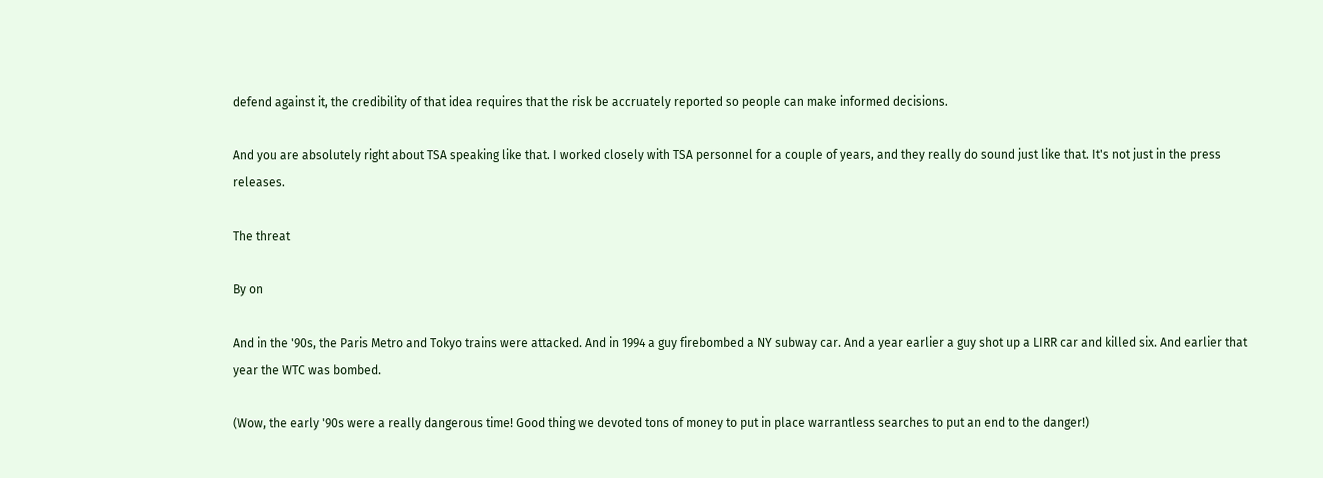defend against it, the credibility of that idea requires that the risk be accruately reported so people can make informed decisions.

And you are absolutely right about TSA speaking like that. I worked closely with TSA personnel for a couple of years, and they really do sound just like that. It's not just in the press releases.

The threat

By on

And in the '90s, the Paris Metro and Tokyo trains were attacked. And in 1994 a guy firebombed a NY subway car. And a year earlier a guy shot up a LIRR car and killed six. And earlier that year the WTC was bombed.

(Wow, the early '90s were a really dangerous time! Good thing we devoted tons of money to put in place warrantless searches to put an end to the danger!)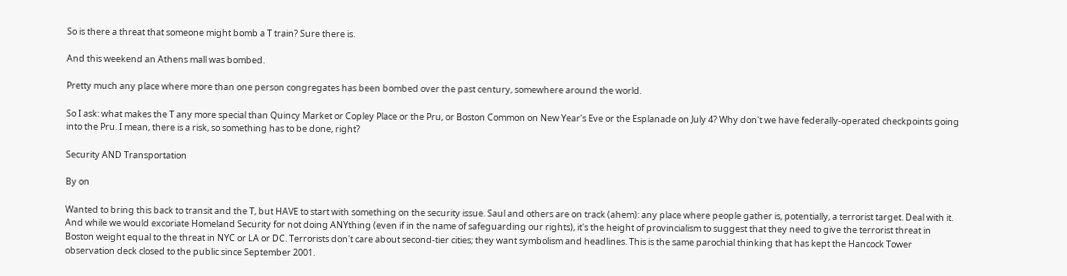So is there a threat that someone might bomb a T train? Sure there is.

And this weekend an Athens mall was bombed.

Pretty much any place where more than one person congregates has been bombed over the past century, somewhere around the world.

So I ask: what makes the T any more special than Quincy Market or Copley Place or the Pru, or Boston Common on New Year's Eve or the Esplanade on July 4? Why don't we have federally-operated checkpoints going into the Pru. I mean, there is a risk, so something has to be done, right?

Security AND Transportation

By on

Wanted to bring this back to transit and the T, but HAVE to start with something on the security issue. Saul and others are on track (ahem): any place where people gather is, potentially, a terrorist target. Deal with it. And while we would excoriate Homeland Security for not doing ANYthing (even if in the name of safeguarding our rights), it's the height of provincialism to suggest that they need to give the terrorist threat in Boston weight equal to the threat in NYC or LA or DC. Terrorists don't care about second-tier cities; they want symbolism and headlines. This is the same parochial thinking that has kept the Hancock Tower observation deck closed to the public since September 2001.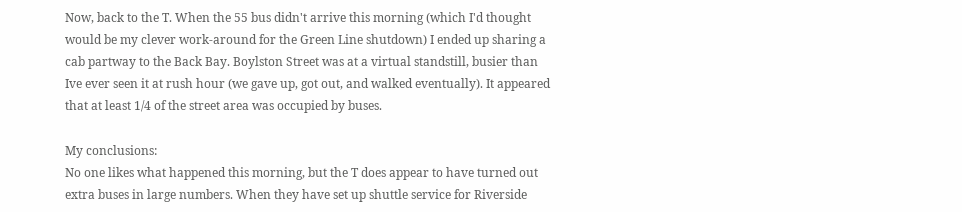Now, back to the T. When the 55 bus didn't arrive this morning (which I'd thought would be my clever work-around for the Green Line shutdown) I ended up sharing a cab partway to the Back Bay. Boylston Street was at a virtual standstill, busier than Ive ever seen it at rush hour (we gave up, got out, and walked eventually). It appeared that at least 1/4 of the street area was occupied by buses.

My conclusions:
No one likes what happened this morning, but the T does appear to have turned out extra buses in large numbers. When they have set up shuttle service for Riverside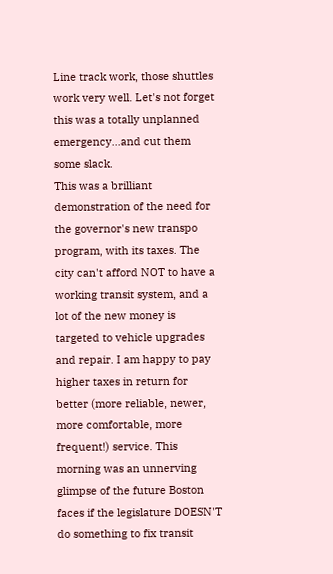Line track work, those shuttles work very well. Let's not forget this was a totally unplanned emergency...and cut them some slack.
This was a brilliant demonstration of the need for the governor's new transpo program, with its taxes. The city can't afford NOT to have a working transit system, and a lot of the new money is targeted to vehicle upgrades and repair. I am happy to pay higher taxes in return for better (more reliable, newer, more comfortable, more frequent!) service. This morning was an unnerving glimpse of the future Boston faces if the legislature DOESN'T do something to fix transit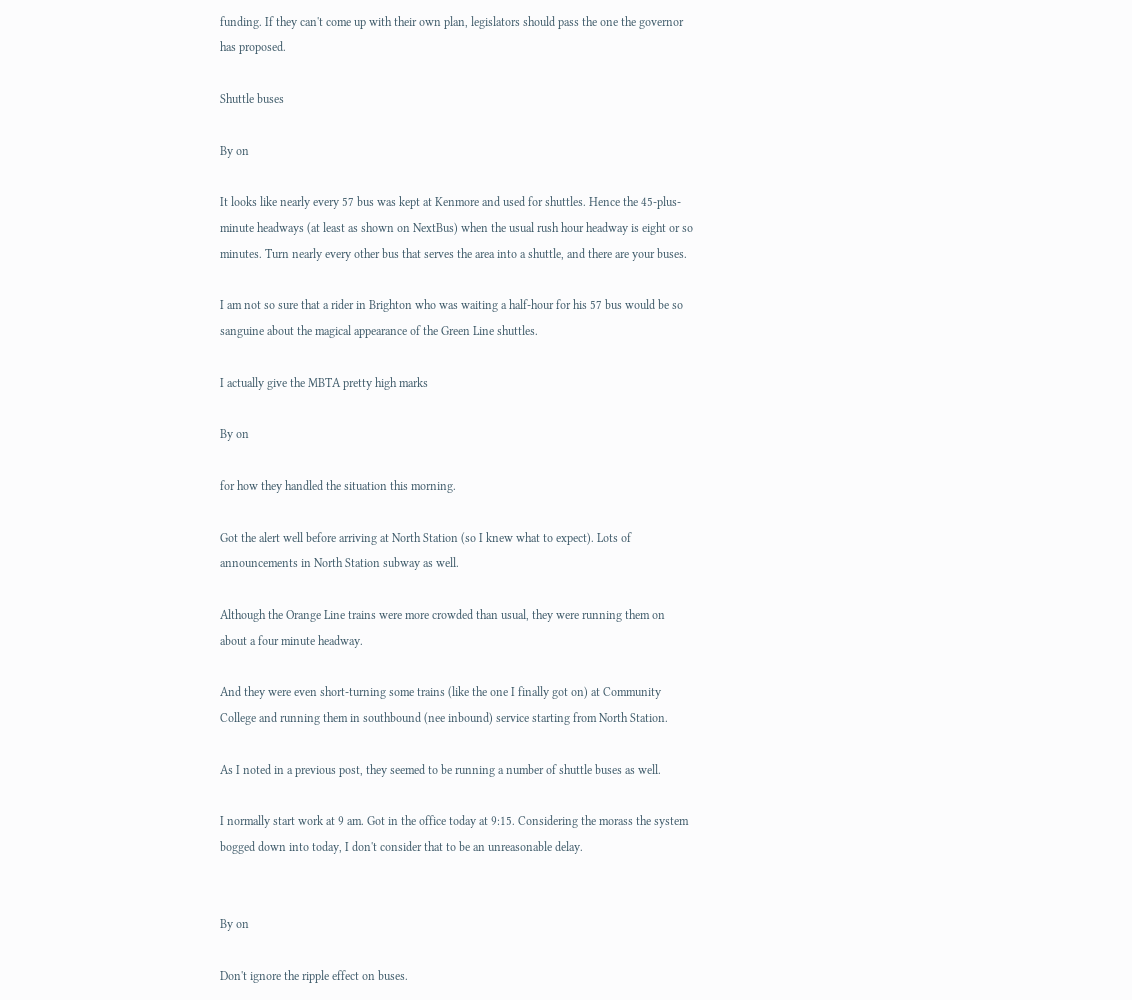funding. If they can't come up with their own plan, legislators should pass the one the governor has proposed.

Shuttle buses

By on

It looks like nearly every 57 bus was kept at Kenmore and used for shuttles. Hence the 45-plus-minute headways (at least as shown on NextBus) when the usual rush hour headway is eight or so minutes. Turn nearly every other bus that serves the area into a shuttle, and there are your buses.

I am not so sure that a rider in Brighton who was waiting a half-hour for his 57 bus would be so sanguine about the magical appearance of the Green Line shuttles.

I actually give the MBTA pretty high marks

By on

for how they handled the situation this morning.

Got the alert well before arriving at North Station (so I knew what to expect). Lots of announcements in North Station subway as well.

Although the Orange Line trains were more crowded than usual, they were running them on about a four minute headway.

And they were even short-turning some trains (like the one I finally got on) at Community College and running them in southbound (nee inbound) service starting from North Station.

As I noted in a previous post, they seemed to be running a number of shuttle buses as well.

I normally start work at 9 am. Got in the office today at 9:15. Considering the morass the system bogged down into today, I don't consider that to be an unreasonable delay.


By on

Don't ignore the ripple effect on buses.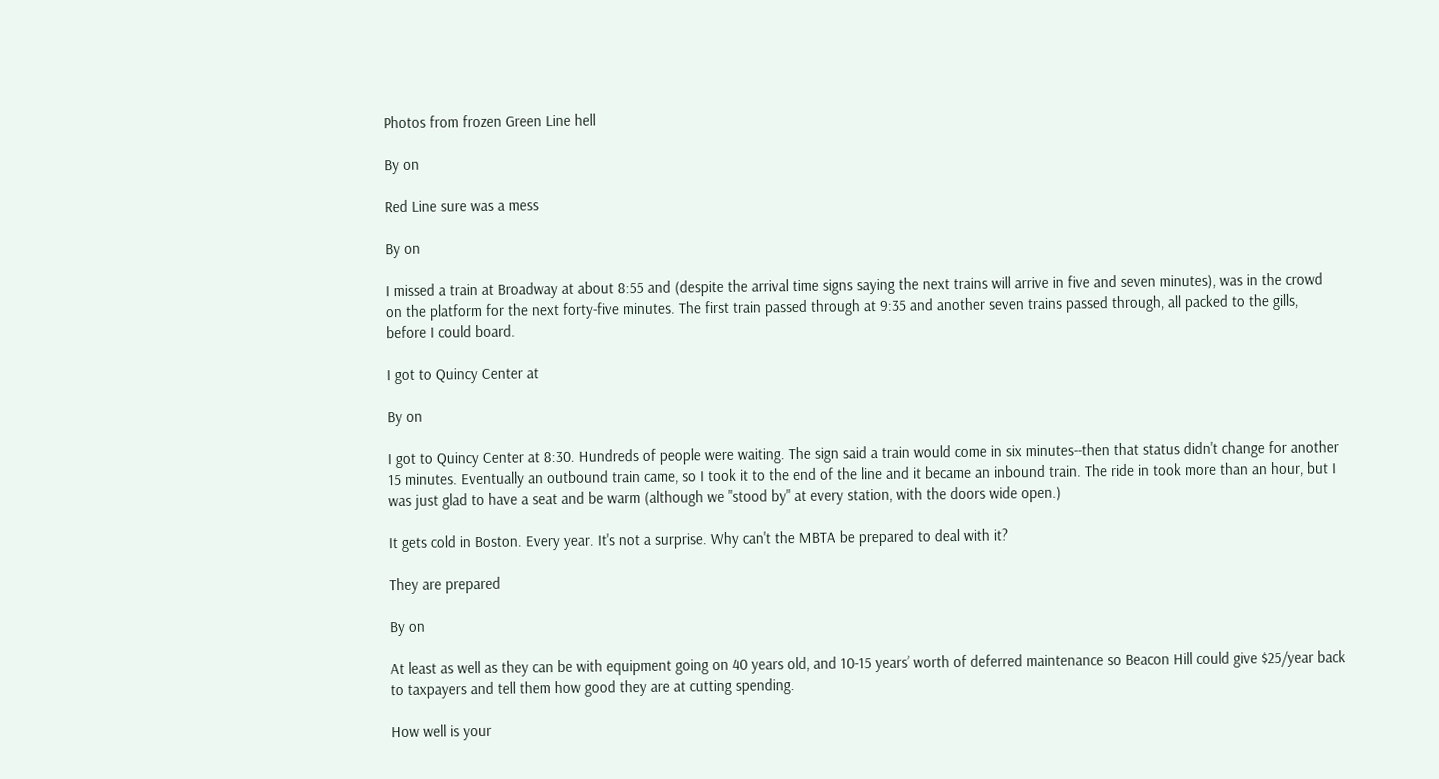Photos from frozen Green Line hell

By on

Red Line sure was a mess

By on

I missed a train at Broadway at about 8:55 and (despite the arrival time signs saying the next trains will arrive in five and seven minutes), was in the crowd on the platform for the next forty-five minutes. The first train passed through at 9:35 and another seven trains passed through, all packed to the gills, before I could board.

I got to Quincy Center at

By on

I got to Quincy Center at 8:30. Hundreds of people were waiting. The sign said a train would come in six minutes--then that status didn't change for another 15 minutes. Eventually an outbound train came, so I took it to the end of the line and it became an inbound train. The ride in took more than an hour, but I was just glad to have a seat and be warm (although we "stood by" at every station, with the doors wide open.)

It gets cold in Boston. Every year. It's not a surprise. Why can't the MBTA be prepared to deal with it?

They are prepared

By on

At least as well as they can be with equipment going on 40 years old, and 10-15 years’ worth of deferred maintenance so Beacon Hill could give $25/year back to taxpayers and tell them how good they are at cutting spending.

How well is your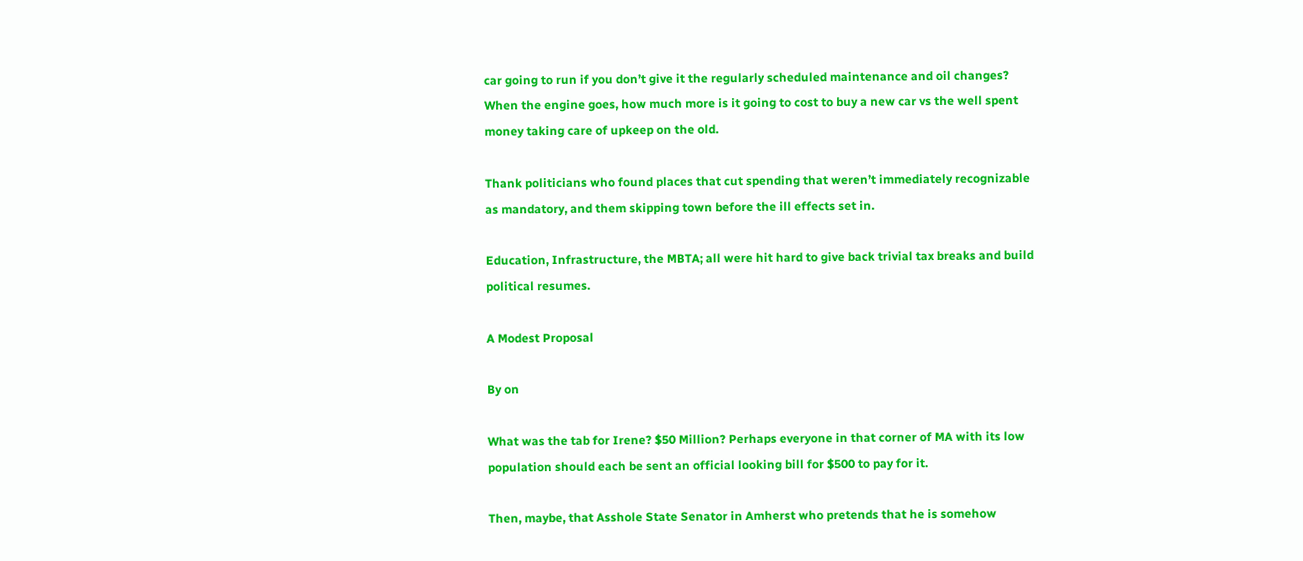car going to run if you don’t give it the regularly scheduled maintenance and oil changes? When the engine goes, how much more is it going to cost to buy a new car vs the well spent money taking care of upkeep on the old.

Thank politicians who found places that cut spending that weren’t immediately recognizable as mandatory, and them skipping town before the ill effects set in.

Education, Infrastructure, the MBTA; all were hit hard to give back trivial tax breaks and build political resumes.

A Modest Proposal

By on

What was the tab for Irene? $50 Million? Perhaps everyone in that corner of MA with its low population should each be sent an official looking bill for $500 to pay for it.

Then, maybe, that Asshole State Senator in Amherst who pretends that he is somehow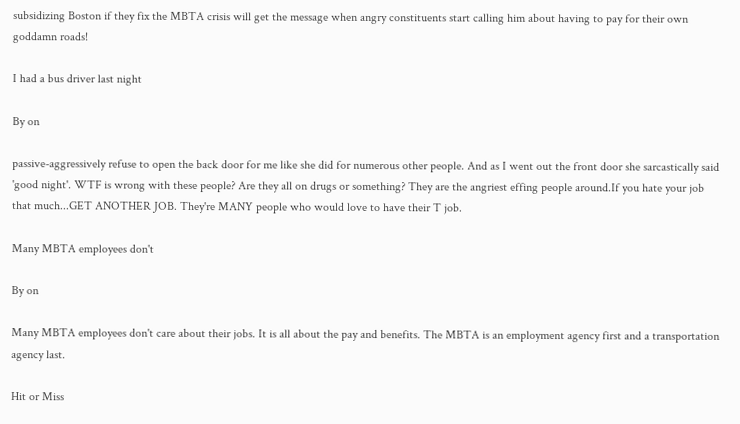subsidizing Boston if they fix the MBTA crisis will get the message when angry constituents start calling him about having to pay for their own goddamn roads!

I had a bus driver last night

By on

passive-aggressively refuse to open the back door for me like she did for numerous other people. And as I went out the front door she sarcastically said 'good night'. WTF is wrong with these people? Are they all on drugs or something? They are the angriest effing people around.If you hate your job that much...GET ANOTHER JOB. They're MANY people who would love to have their T job.

Many MBTA employees don't

By on

Many MBTA employees don't care about their jobs. It is all about the pay and benefits. The MBTA is an employment agency first and a transportation agency last.

Hit or Miss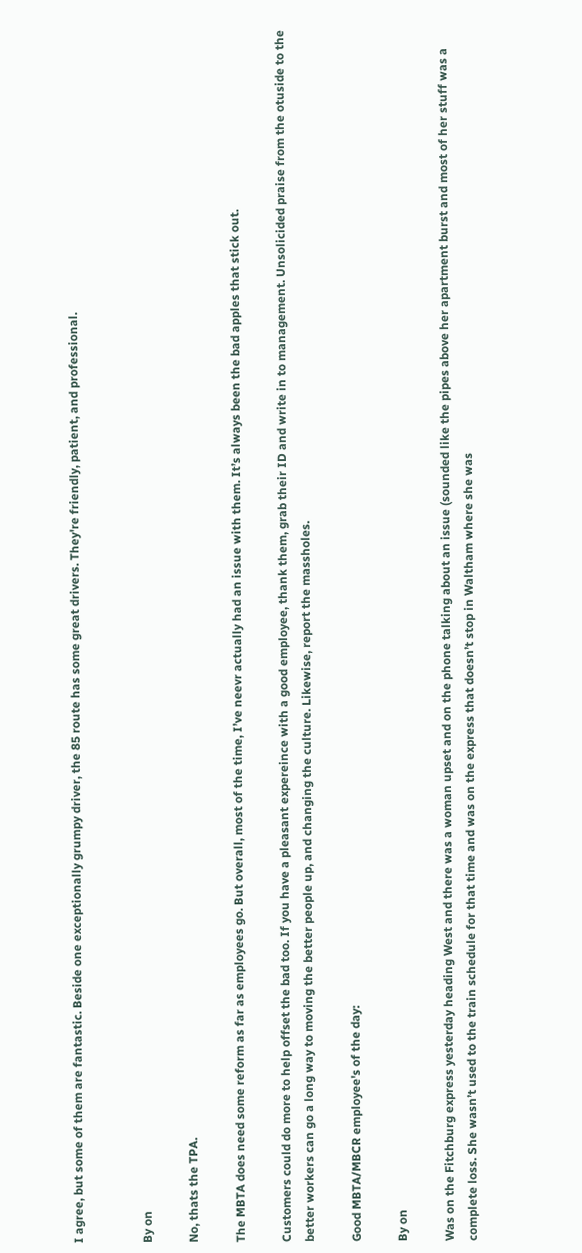I agree, but some of them are fantastic. Beside one exceptionally grumpy driver, the 85 route has some great drivers. They're friendly, patient, and professional.


By on

No, thats the TPA.

The MBTA does need some reform as far as employees go. But overall, most of the time, I’ve neevr actually had an issue with them. It’s always been the bad apples that stick out.

Customers could do more to help offset the bad too. If you have a pleasant expereince with a good employee, thank them, grab their ID and write in to management. Unsolicided praise from the otuside to the better workers can go a long way to moving the better people up, and changing the culture. Likewise, report the massholes.

Good MBTA/MBCR employee's of the day:

By on

Was on the Fitchburg express yesterday heading West and there was a woman upset and on the phone talking about an issue (sounded like the pipes above her apartment burst and most of her stuff was a complete loss. She wasn’t used to the train schedule for that time and was on the express that doesn’t stop in Waltham where she was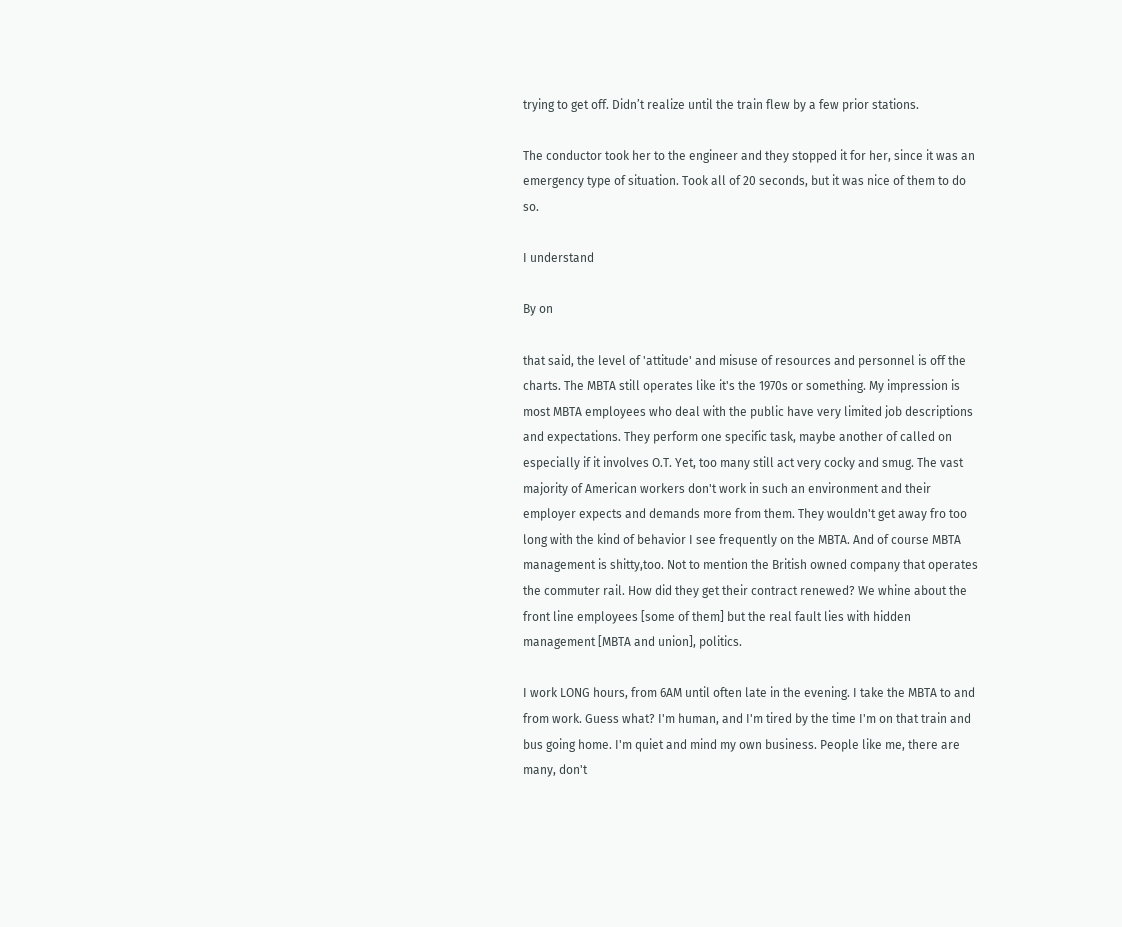trying to get off. Didn’t realize until the train flew by a few prior stations.

The conductor took her to the engineer and they stopped it for her, since it was an emergency type of situation. Took all of 20 seconds, but it was nice of them to do so.

I understand

By on

that said, the level of 'attitude' and misuse of resources and personnel is off the charts. The MBTA still operates like it's the 1970s or something. My impression is most MBTA employees who deal with the public have very limited job descriptions and expectations. They perform one specific task, maybe another of called on especially if it involves O.T. Yet, too many still act very cocky and smug. The vast majority of American workers don't work in such an environment and their employer expects and demands more from them. They wouldn't get away fro too long with the kind of behavior I see frequently on the MBTA. And of course MBTA management is shitty,too. Not to mention the British owned company that operates the commuter rail. How did they get their contract renewed? We whine about the front line employees [some of them] but the real fault lies with hidden management [MBTA and union], politics.

I work LONG hours, from 6AM until often late in the evening. I take the MBTA to and from work. Guess what? I'm human, and I'm tired by the time I'm on that train and bus going home. I'm quiet and mind my own business. People like me, there are many, don't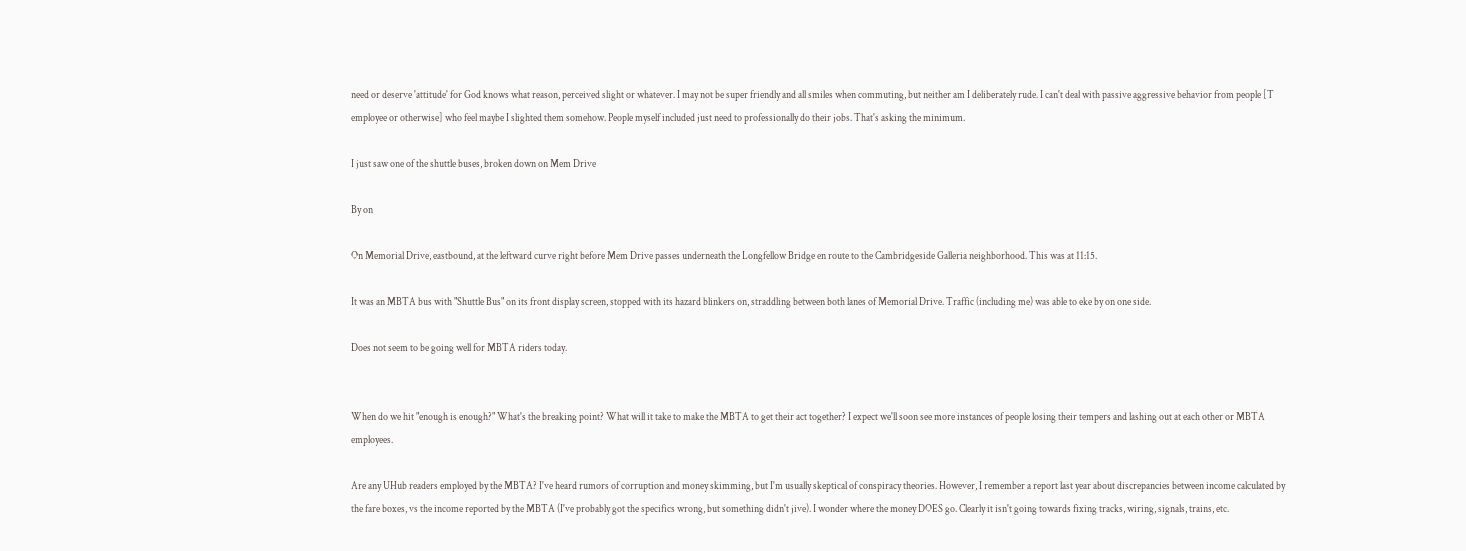need or deserve 'attitude' for God knows what reason, perceived slight or whatever. I may not be super friendly and all smiles when commuting, but neither am I deliberately rude. I can't deal with passive aggressive behavior from people [T employee or otherwise] who feel maybe I slighted them somehow. People myself included just need to professionally do their jobs. That's asking the minimum.

I just saw one of the shuttle buses, broken down on Mem Drive

By on

On Memorial Drive, eastbound, at the leftward curve right before Mem Drive passes underneath the Longfellow Bridge en route to the Cambridgeside Galleria neighborhood. This was at 11:15.

It was an MBTA bus with "Shuttle Bus" on its front display screen, stopped with its hazard blinkers on, straddling between both lanes of Memorial Drive. Traffic (including me) was able to eke by on one side.

Does not seem to be going well for MBTA riders today.


When do we hit "enough is enough?" What's the breaking point? What will it take to make the MBTA to get their act together? I expect we'll soon see more instances of people losing their tempers and lashing out at each other or MBTA employees.

Are any UHub readers employed by the MBTA? I've heard rumors of corruption and money skimming, but I'm usually skeptical of conspiracy theories. However, I remember a report last year about discrepancies between income calculated by the fare boxes, vs the income reported by the MBTA (I've probably got the specifics wrong, but something didn't jive). I wonder where the money DOES go. Clearly it isn't going towards fixing tracks, wiring, signals, trains, etc.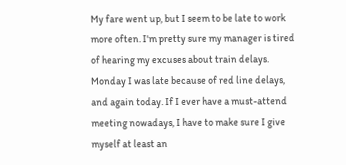My fare went up, but I seem to be late to work more often. I'm pretty sure my manager is tired of hearing my excuses about train delays. Monday I was late because of red line delays, and again today. If I ever have a must-attend meeting nowadays, I have to make sure I give myself at least an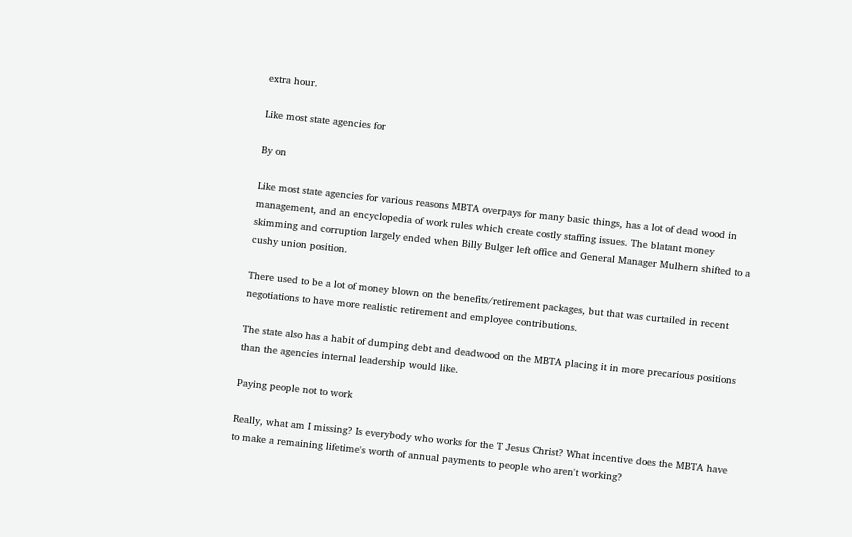extra hour.

Like most state agencies for

By on

Like most state agencies for various reasons MBTA overpays for many basic things, has a lot of dead wood in management, and an encyclopedia of work rules which create costly staffing issues. The blatant money skimming and corruption largely ended when Billy Bulger left office and General Manager Mulhern shifted to a cushy union position.

There used to be a lot of money blown on the benefits/retirement packages, but that was curtailed in recent negotiations to have more realistic retirement and employee contributions.

The state also has a habit of dumping debt and deadwood on the MBTA placing it in more precarious positions than the agencies internal leadership would like.

Paying people not to work

Really, what am I missing? Is everybody who works for the T Jesus Christ? What incentive does the MBTA have to make a remaining lifetime's worth of annual payments to people who aren't working?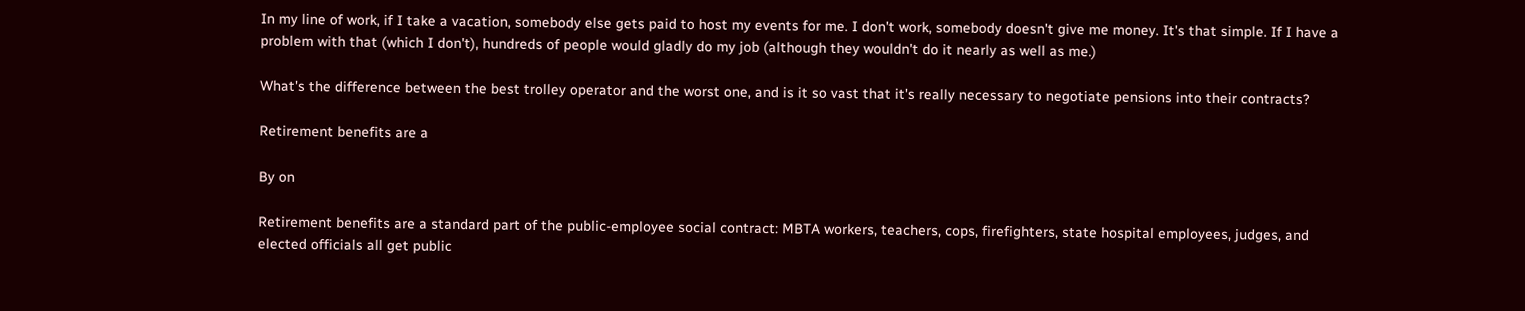In my line of work, if I take a vacation, somebody else gets paid to host my events for me. I don't work, somebody doesn't give me money. It's that simple. If I have a problem with that (which I don't), hundreds of people would gladly do my job (although they wouldn't do it nearly as well as me.)

What's the difference between the best trolley operator and the worst one, and is it so vast that it's really necessary to negotiate pensions into their contracts?

Retirement benefits are a

By on

Retirement benefits are a standard part of the public-employee social contract: MBTA workers, teachers, cops, firefighters, state hospital employees, judges, and elected officials all get public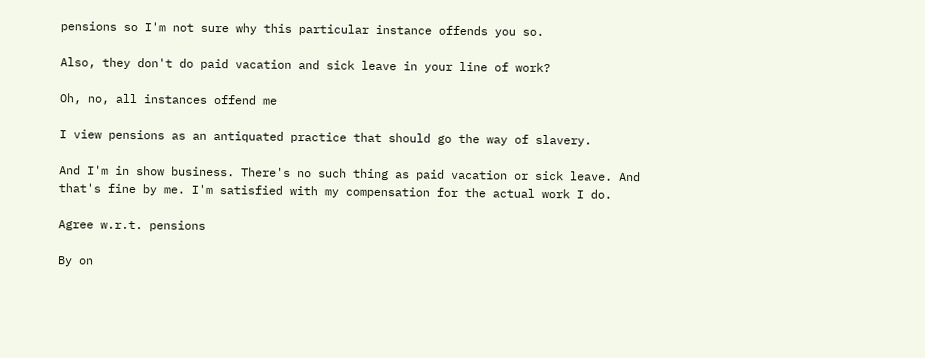pensions so I'm not sure why this particular instance offends you so.

Also, they don't do paid vacation and sick leave in your line of work?

Oh, no, all instances offend me

I view pensions as an antiquated practice that should go the way of slavery.

And I'm in show business. There's no such thing as paid vacation or sick leave. And that's fine by me. I'm satisfied with my compensation for the actual work I do.

Agree w.r.t. pensions

By on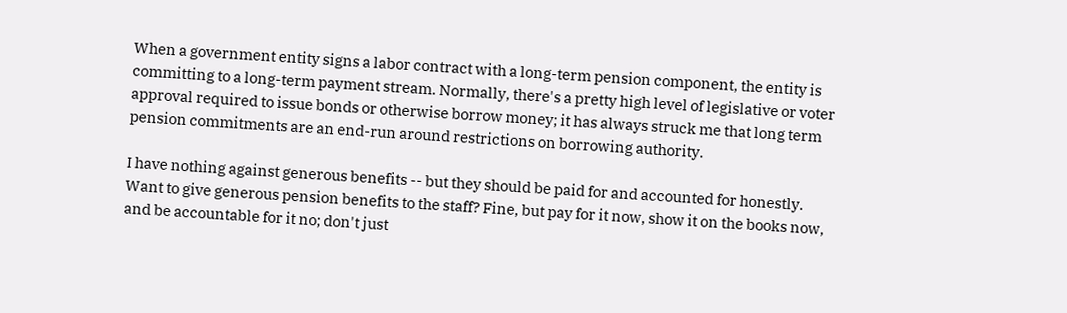When a government entity signs a labor contract with a long-term pension component, the entity is committing to a long-term payment stream. Normally, there's a pretty high level of legislative or voter approval required to issue bonds or otherwise borrow money; it has always struck me that long term pension commitments are an end-run around restrictions on borrowing authority.

I have nothing against generous benefits -- but they should be paid for and accounted for honestly. Want to give generous pension benefits to the staff? Fine, but pay for it now, show it on the books now, and be accountable for it no; don't just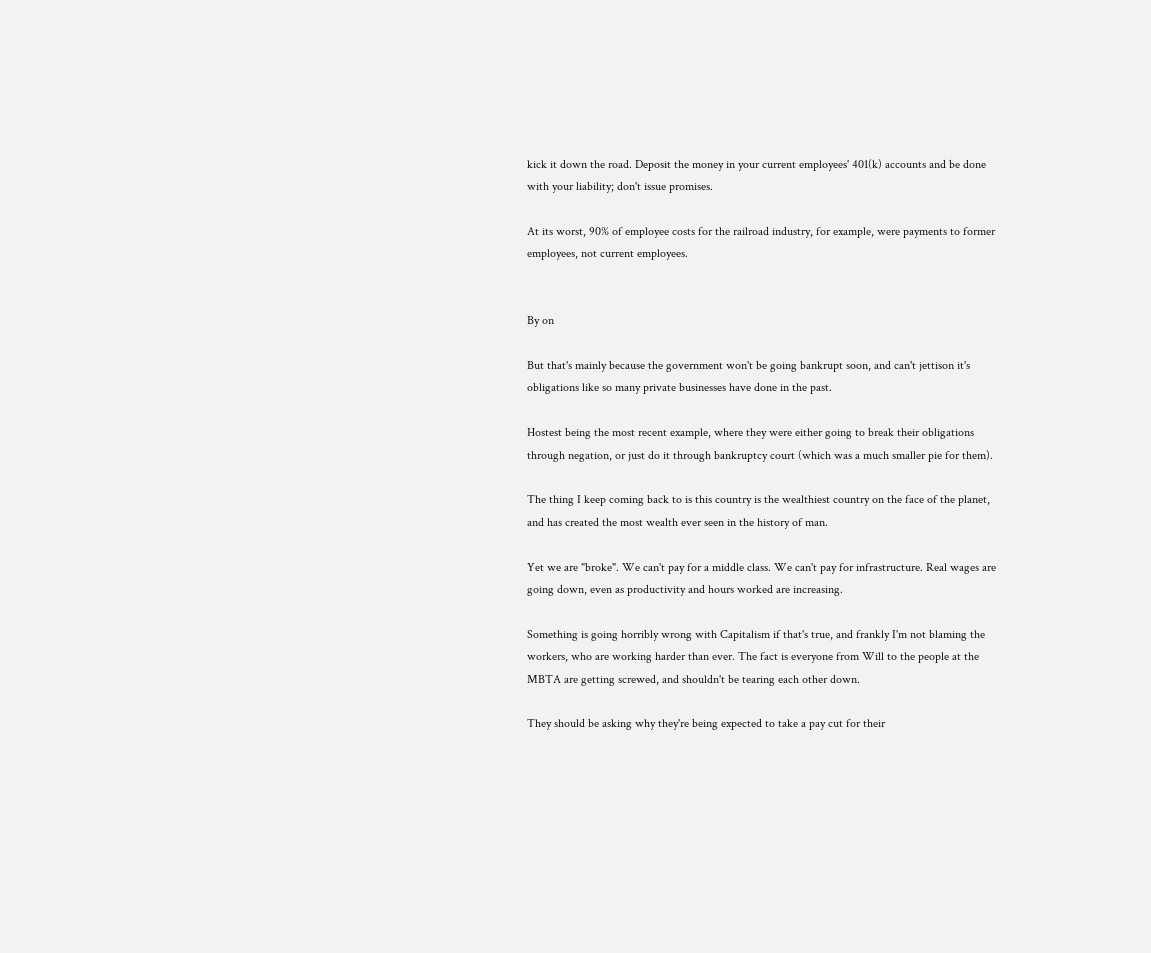kick it down the road. Deposit the money in your current employees' 401(k) accounts and be done with your liability; don't issue promises.

At its worst, 90% of employee costs for the railroad industry, for example, were payments to former employees, not current employees.


By on

But that's mainly because the government won't be going bankrupt soon, and can't jettison it's obligations like so many private businesses have done in the past.

Hostest being the most recent example, where they were either going to break their obligations through negation, or just do it through bankruptcy court (which was a much smaller pie for them).

The thing I keep coming back to is this country is the wealthiest country on the face of the planet, and has created the most wealth ever seen in the history of man.

Yet we are "broke". We can't pay for a middle class. We can't pay for infrastructure. Real wages are going down, even as productivity and hours worked are increasing.

Something is going horribly wrong with Capitalism if that's true, and frankly I'm not blaming the workers, who are working harder than ever. The fact is everyone from Will to the people at the MBTA are getting screwed, and shouldn't be tearing each other down.

They should be asking why they're being expected to take a pay cut for their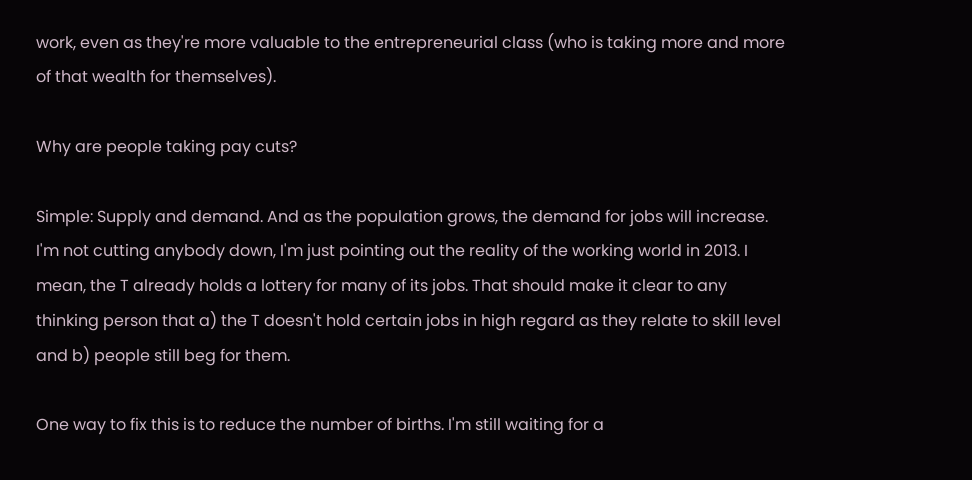work, even as they're more valuable to the entrepreneurial class (who is taking more and more of that wealth for themselves).

Why are people taking pay cuts?

Simple: Supply and demand. And as the population grows, the demand for jobs will increase. I'm not cutting anybody down, I'm just pointing out the reality of the working world in 2013. I mean, the T already holds a lottery for many of its jobs. That should make it clear to any thinking person that a) the T doesn't hold certain jobs in high regard as they relate to skill level and b) people still beg for them.

One way to fix this is to reduce the number of births. I'm still waiting for a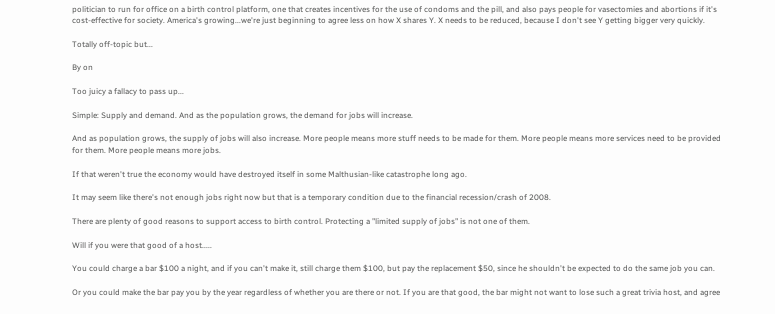politician to run for office on a birth control platform, one that creates incentives for the use of condoms and the pill, and also pays people for vasectomies and abortions if it's cost-effective for society. America's growing...we're just beginning to agree less on how X shares Y. X needs to be reduced, because I don't see Y getting bigger very quickly.

Totally off-topic but...

By on

Too juicy a fallacy to pass up...

Simple: Supply and demand. And as the population grows, the demand for jobs will increase.

And as population grows, the supply of jobs will also increase. More people means more stuff needs to be made for them. More people means more services need to be provided for them. More people means more jobs.

If that weren't true the economy would have destroyed itself in some Malthusian-like catastrophe long ago.

It may seem like there's not enough jobs right now but that is a temporary condition due to the financial recession/crash of 2008.

There are plenty of good reasons to support access to birth control. Protecting a "limited supply of jobs" is not one of them.

Will if you were that good of a host.....

You could charge a bar $100 a night, and if you can't make it, still charge them $100, but pay the replacement $50, since he shouldn't be expected to do the same job you can.

Or you could make the bar pay you by the year regardless of whether you are there or not. If you are that good, the bar might not want to lose such a great trivia host, and agree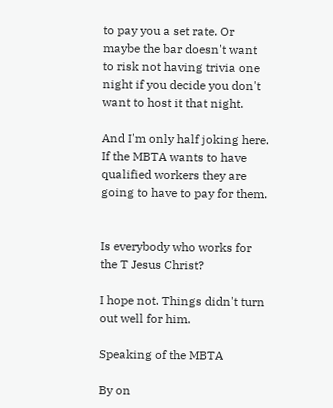to pay you a set rate. Or maybe the bar doesn't want to risk not having trivia one night if you decide you don't want to host it that night.

And I'm only half joking here. If the MBTA wants to have qualified workers they are going to have to pay for them.


Is everybody who works for the T Jesus Christ?

I hope not. Things didn't turn out well for him.

Speaking of the MBTA

By on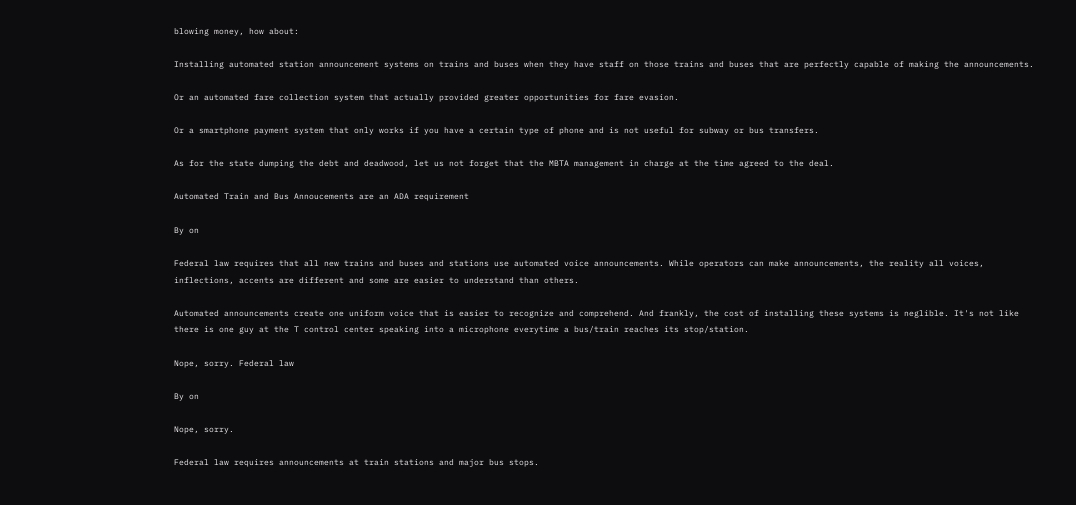blowing money, how about:

Installing automated station announcement systems on trains and buses when they have staff on those trains and buses that are perfectly capable of making the announcements.

Or an automated fare collection system that actually provided greater opportunities for fare evasion.

Or a smartphone payment system that only works if you have a certain type of phone and is not useful for subway or bus transfers.

As for the state dumping the debt and deadwood, let us not forget that the MBTA management in charge at the time agreed to the deal.

Automated Train and Bus Annoucements are an ADA requirement

By on

Federal law requires that all new trains and buses and stations use automated voice announcements. While operators can make announcements, the reality all voices, inflections, accents are different and some are easier to understand than others.

Automated announcements create one uniform voice that is easier to recognize and comprehend. And frankly, the cost of installing these systems is neglible. It's not like there is one guy at the T control center speaking into a microphone everytime a bus/train reaches its stop/station.

Nope, sorry. Federal law

By on

Nope, sorry.

Federal law requires announcements at train stations and major bus stops.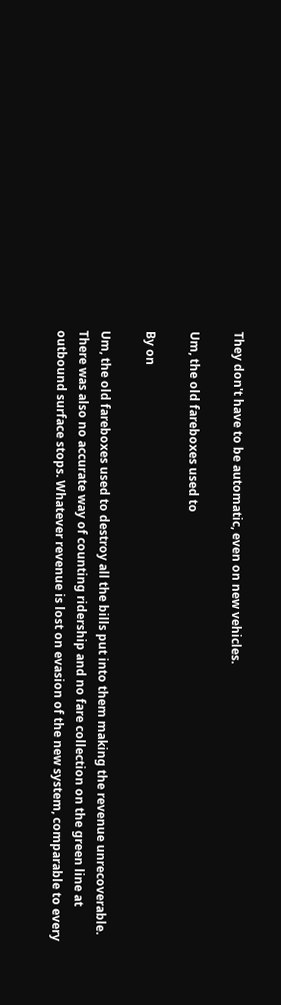They don't have to be automatic, even on new vehicles.

Um, the old fareboxes used to

By on

Um, the old fareboxes used to destroy all the bills put into them making the revenue unrecoverable. There was also no accurate way of counting ridership and no fare collection on the green line at outbound surface stops. Whatever revenue is lost on evasion of the new system, comparable to every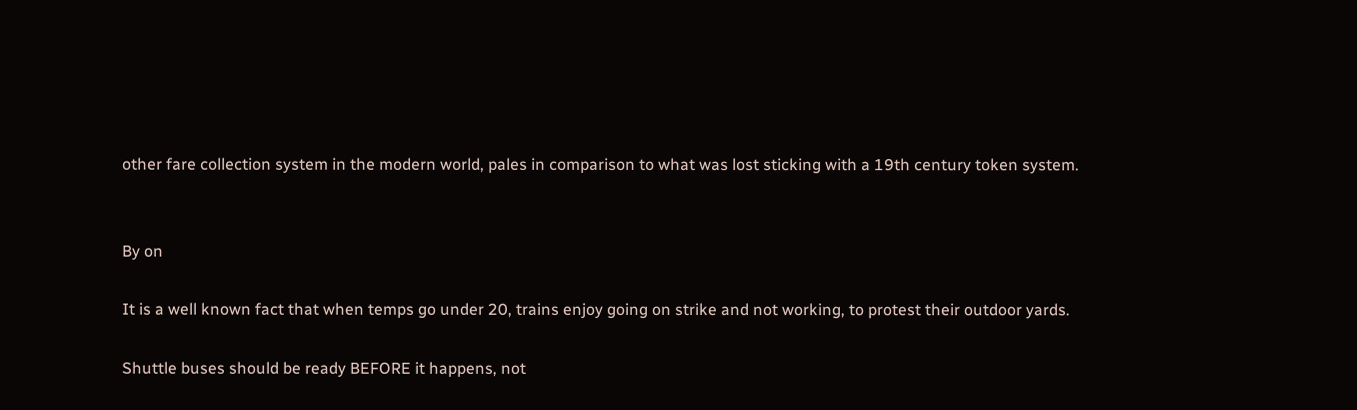other fare collection system in the modern world, pales in comparison to what was lost sticking with a 19th century token system.


By on

It is a well known fact that when temps go under 20, trains enjoy going on strike and not working, to protest their outdoor yards.

Shuttle buses should be ready BEFORE it happens, not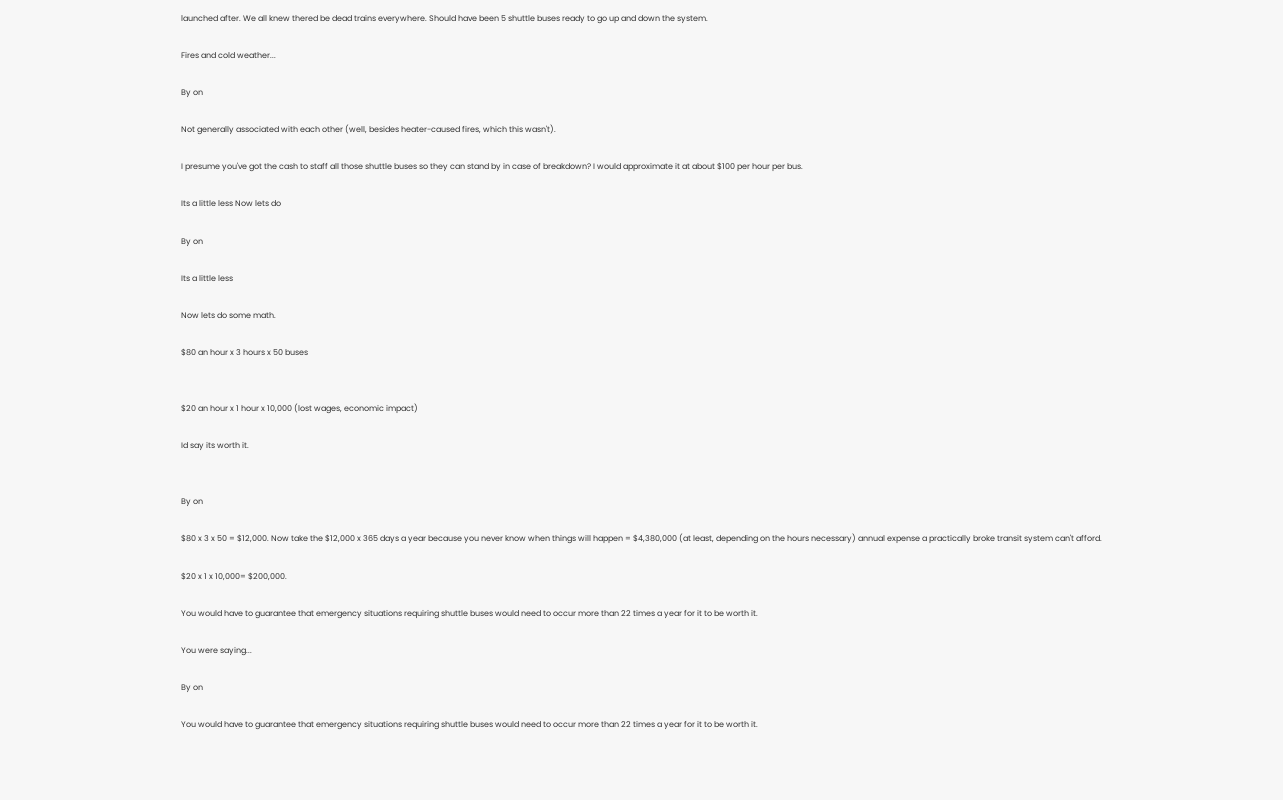launched after. We all knew thered be dead trains everywhere. Should have been 5 shuttle buses ready to go up and down the system.

Fires and cold weather...

By on

Not generally associated with each other (well, besides heater-caused fires, which this wasn't).

I presume you've got the cash to staff all those shuttle buses so they can stand by in case of breakdown? I would approximate it at about $100 per hour per bus.

Its a little less Now lets do

By on

Its a little less

Now lets do some math.

$80 an hour x 3 hours x 50 buses


$20 an hour x 1 hour x 10,000 (lost wages, economic impact)

Id say its worth it.


By on

$80 x 3 x 50 = $12,000. Now take the $12,000 x 365 days a year because you never know when things will happen = $4,380,000 (at least, depending on the hours necessary) annual expense a practically broke transit system can't afford.

$20 x 1 x 10,000= $200,000.

You would have to guarantee that emergency situations requiring shuttle buses would need to occur more than 22 times a year for it to be worth it.

You were saying...

By on

You would have to guarantee that emergency situations requiring shuttle buses would need to occur more than 22 times a year for it to be worth it.